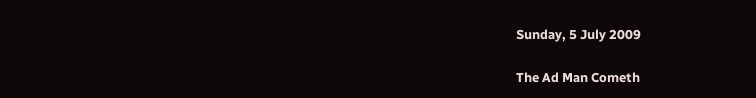Sunday, 5 July 2009

The Ad Man Cometh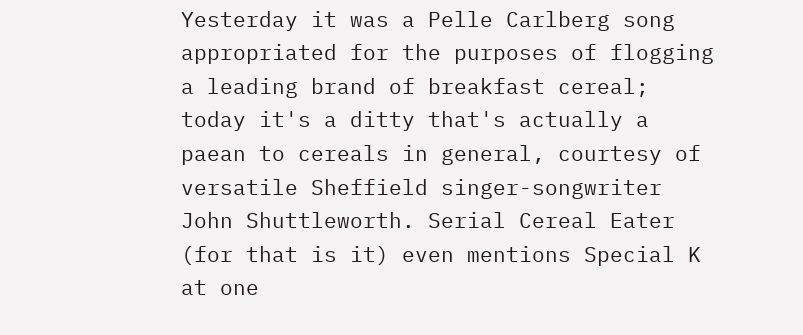Yesterday it was a Pelle Carlberg song appropriated for the purposes of flogging a leading brand of breakfast cereal; today it's a ditty that's actually a paean to cereals in general, courtesy of versatile Sheffield singer-songwriter John Shuttleworth. Serial Cereal Eater (for that is it) even mentions Special K at one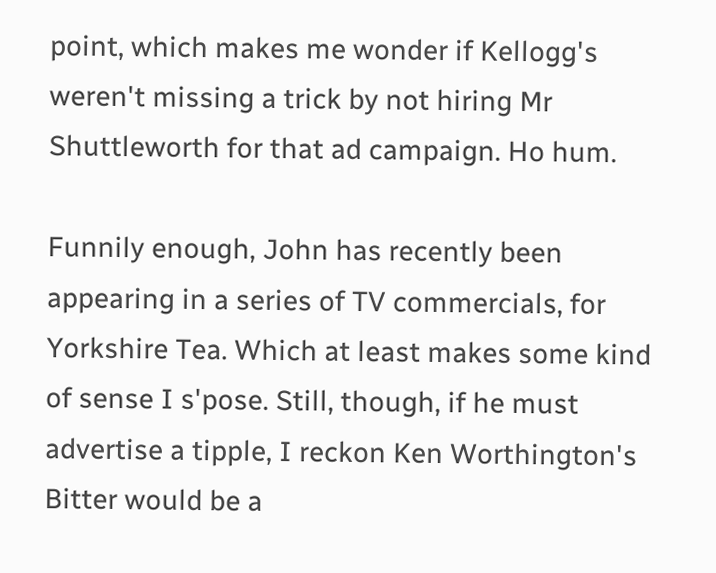point, which makes me wonder if Kellogg's weren't missing a trick by not hiring Mr Shuttleworth for that ad campaign. Ho hum.

Funnily enough, John has recently been appearing in a series of TV commercials, for Yorkshire Tea. Which at least makes some kind of sense I s'pose. Still, though, if he must advertise a tipple, I reckon Ken Worthington's Bitter would be a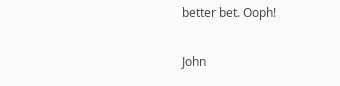better bet. Ooph!

John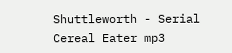Shuttleworth - Serial Cereal Eater mp3